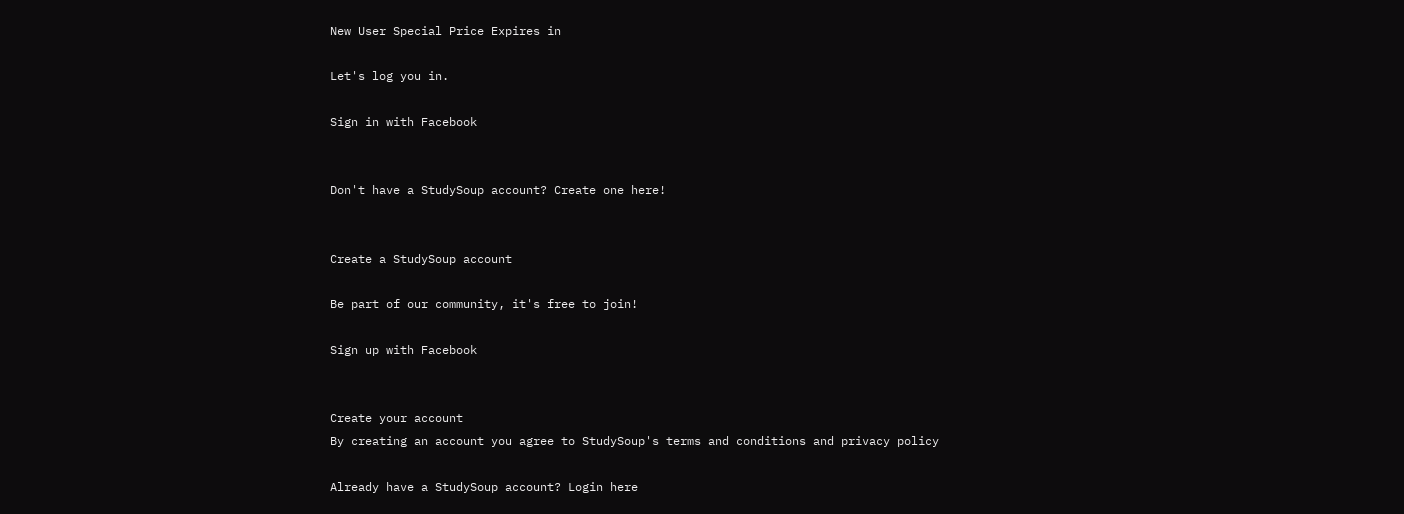New User Special Price Expires in

Let's log you in.

Sign in with Facebook


Don't have a StudySoup account? Create one here!


Create a StudySoup account

Be part of our community, it's free to join!

Sign up with Facebook


Create your account
By creating an account you agree to StudySoup's terms and conditions and privacy policy

Already have a StudySoup account? Login here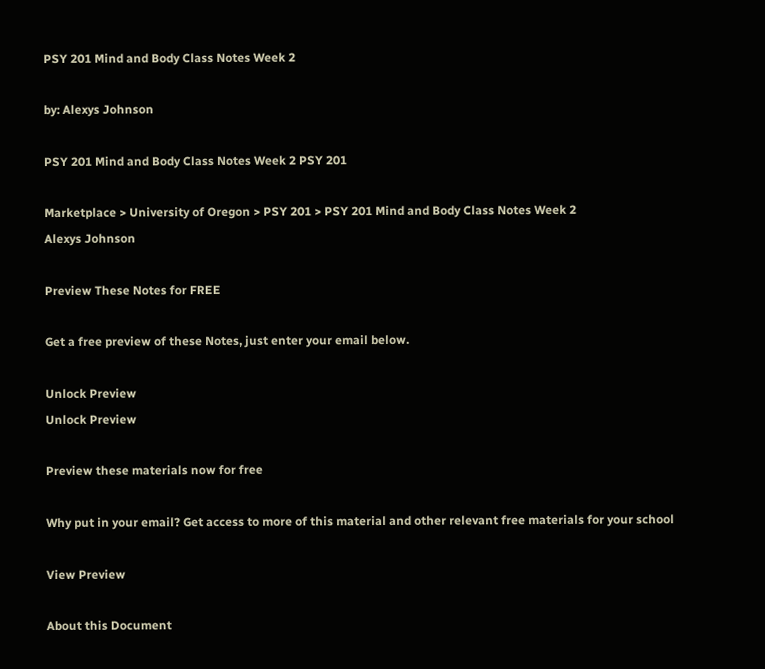PSY 201 Mind and Body Class Notes Week 2

by: Alexys Johnson

PSY 201 Mind and Body Class Notes Week 2 PSY 201

Marketplace > University of Oregon > PSY 201 > PSY 201 Mind and Body Class Notes Week 2
Alexys Johnson

Preview These Notes for FREE

Get a free preview of these Notes, just enter your email below.

Unlock Preview
Unlock Preview

Preview these materials now for free

Why put in your email? Get access to more of this material and other relevant free materials for your school

View Preview

About this Document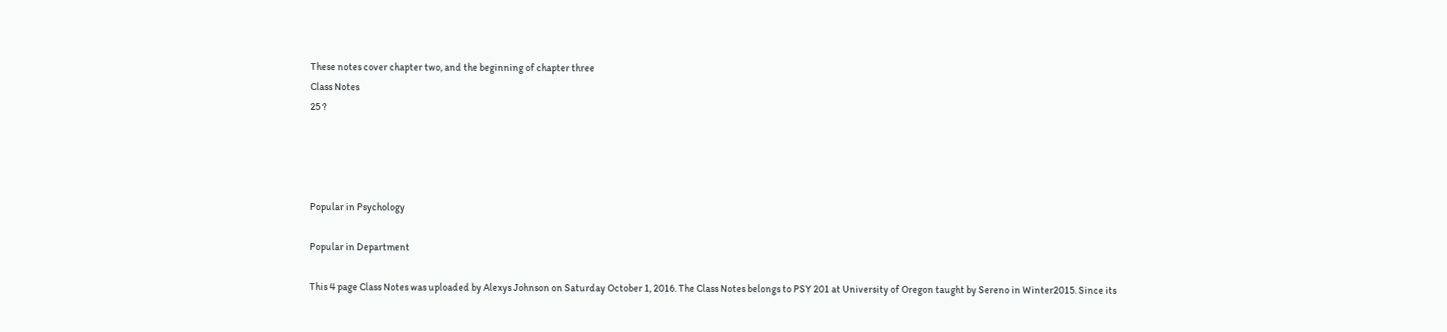These notes cover chapter two, and the beginning of chapter three
Class Notes
25 ?




Popular in Psychology

Popular in Department

This 4 page Class Notes was uploaded by Alexys Johnson on Saturday October 1, 2016. The Class Notes belongs to PSY 201 at University of Oregon taught by Sereno in Winter2015. Since its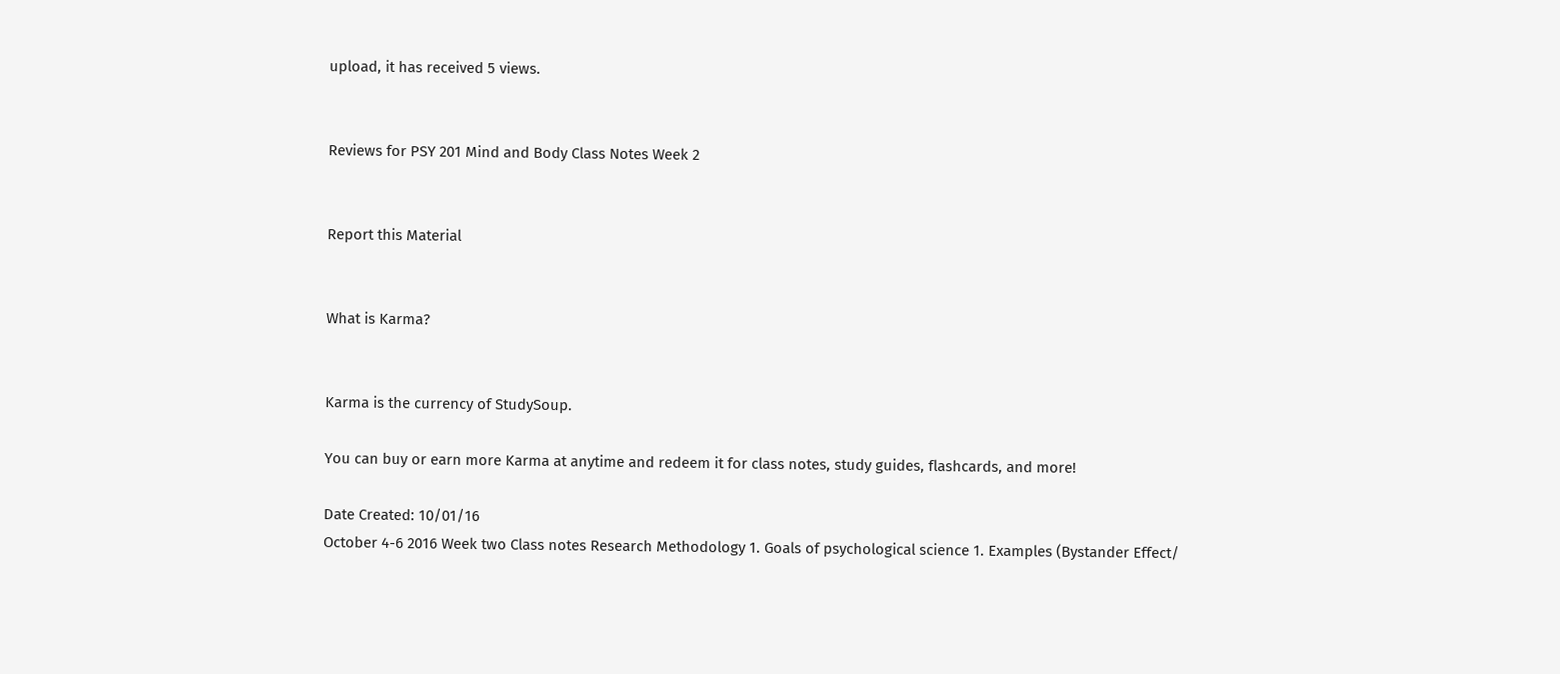upload, it has received 5 views.


Reviews for PSY 201 Mind and Body Class Notes Week 2


Report this Material


What is Karma?


Karma is the currency of StudySoup.

You can buy or earn more Karma at anytime and redeem it for class notes, study guides, flashcards, and more!

Date Created: 10/01/16
October 4-6 2016 Week two Class notes Research Methodology 1. Goals of psychological science 1. Examples (Bystander Effect/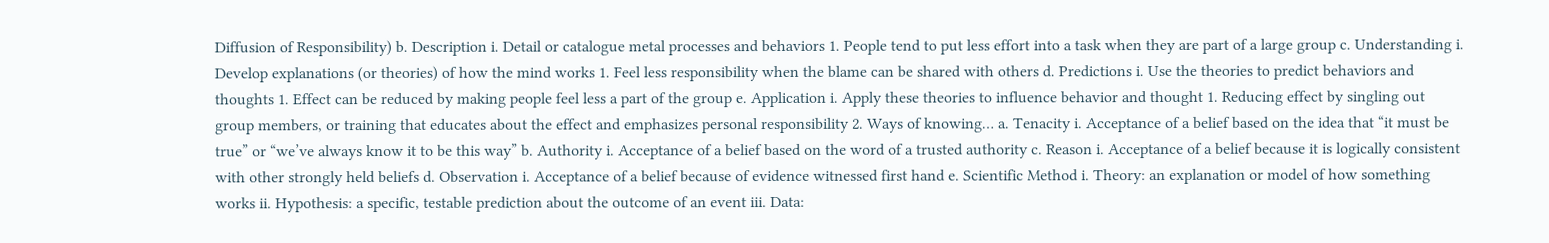Diffusion of Responsibility) b. Description i. Detail or catalogue metal processes and behaviors 1. People tend to put less effort into a task when they are part of a large group c. Understanding i. Develop explanations (or theories) of how the mind works 1. Feel less responsibility when the blame can be shared with others d. Predictions i. Use the theories to predict behaviors and thoughts 1. Effect can be reduced by making people feel less a part of the group e. Application i. Apply these theories to influence behavior and thought 1. Reducing effect by singling out group members, or training that educates about the effect and emphasizes personal responsibility 2. Ways of knowing… a. Tenacity i. Acceptance of a belief based on the idea that “it must be true” or “we’ve always know it to be this way” b. Authority i. Acceptance of a belief based on the word of a trusted authority c. Reason i. Acceptance of a belief because it is logically consistent with other strongly held beliefs d. Observation i. Acceptance of a belief because of evidence witnessed first hand e. Scientific Method i. Theory: an explanation or model of how something works ii. Hypothesis: a specific, testable prediction about the outcome of an event iii. Data: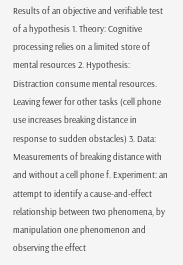Results of an objective and verifiable test of a hypothesis 1. Theory: Cognitive processing relies on a limited store of mental resources 2. Hypothesis: Distraction consume mental resources. Leaving fewer for other tasks (cell phone use increases breaking distance in response to sudden obstacles) 3. Data: Measurements of breaking distance with and without a cell phone f. Experiment: an attempt to identify a cause-and-effect relationship between two phenomena, by manipulation one phenomenon and observing the effect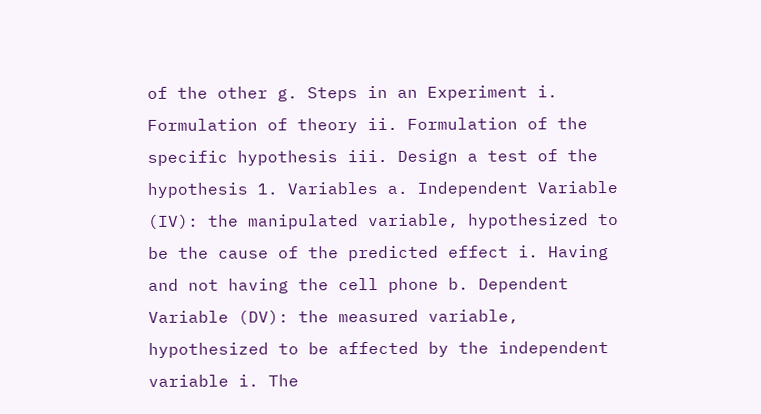of the other g. Steps in an Experiment i. Formulation of theory ii. Formulation of the specific hypothesis iii. Design a test of the hypothesis 1. Variables a. Independent Variable (IV): the manipulated variable, hypothesized to be the cause of the predicted effect i. Having and not having the cell phone b. Dependent Variable (DV): the measured variable, hypothesized to be affected by the independent variable i. The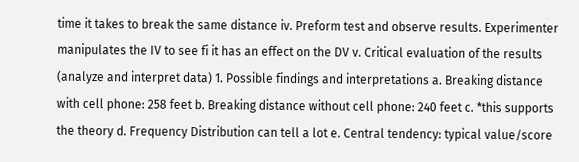time it takes to break the same distance iv. Preform test and observe results. Experimenter manipulates the IV to see fi it has an effect on the DV v. Critical evaluation of the results (analyze and interpret data) 1. Possible findings and interpretations a. Breaking distance with cell phone: 258 feet b. Breaking distance without cell phone: 240 feet c. *this supports the theory d. Frequency Distribution can tell a lot e. Central tendency: typical value/score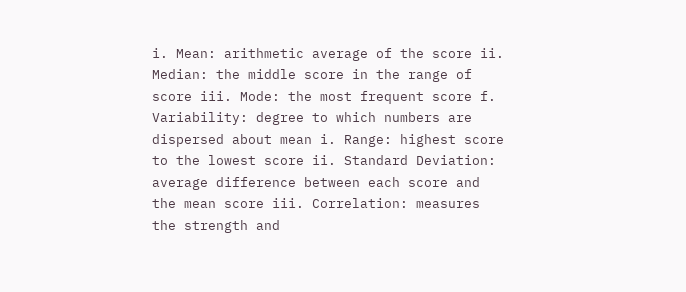i. Mean: arithmetic average of the score ii. Median: the middle score in the range of score iii. Mode: the most frequent score f. Variability: degree to which numbers are dispersed about mean i. Range: highest score to the lowest score ii. Standard Deviation: average difference between each score and the mean score iii. Correlation: measures the strength and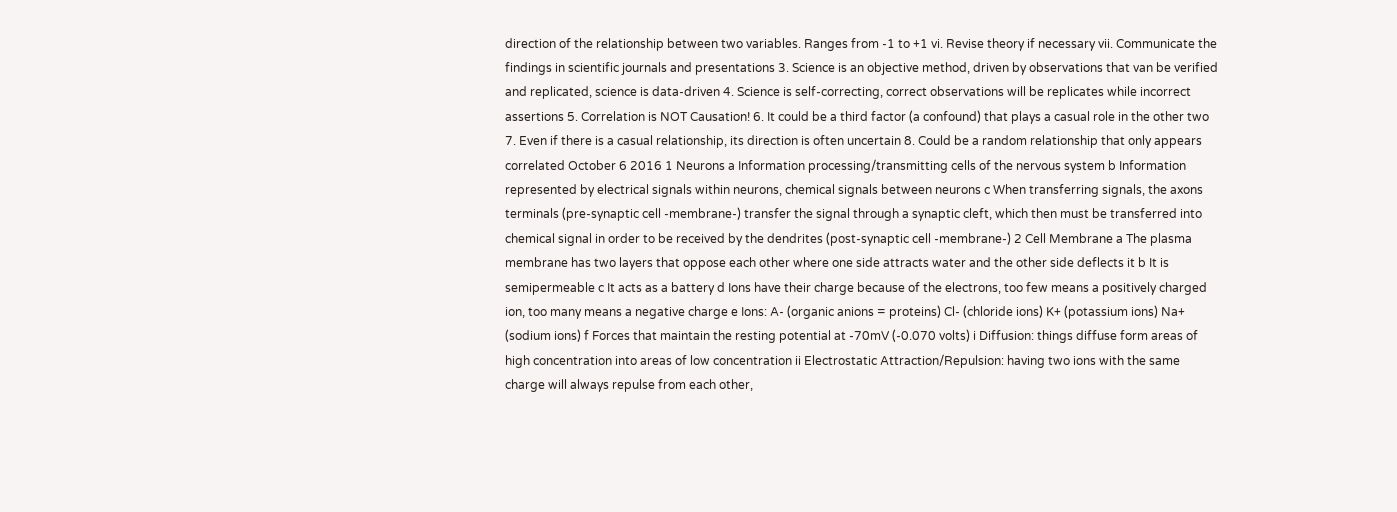direction of the relationship between two variables. Ranges from -1 to +1 vi. Revise theory if necessary vii. Communicate the findings in scientific journals and presentations 3. Science is an objective method, driven by observations that van be verified and replicated, science is data-driven 4. Science is self-correcting, correct observations will be replicates while incorrect assertions 5. Correlation is NOT Causation! 6. It could be a third factor (a confound) that plays a casual role in the other two 7. Even if there is a casual relationship, its direction is often uncertain 8. Could be a random relationship that only appears correlated October 6 2016 1 Neurons a Information processing/transmitting cells of the nervous system b Information represented by electrical signals within neurons, chemical signals between neurons c When transferring signals, the axons terminals (pre-synaptic cell -membrane-) transfer the signal through a synaptic cleft, which then must be transferred into chemical signal in order to be received by the dendrites (post-synaptic cell -membrane-) 2 Cell Membrane a The plasma membrane has two layers that oppose each other where one side attracts water and the other side deflects it b It is semipermeable c It acts as a battery d Ions have their charge because of the electrons, too few means a positively charged ion, too many means a negative charge e Ions: A- (organic anions = proteins) Cl- (chloride ions) K+ (potassium ions) Na+ (sodium ions) f Forces that maintain the resting potential at -70mV (-0.070 volts) i Diffusion: things diffuse form areas of high concentration into areas of low concentration ii Electrostatic Attraction/Repulsion: having two ions with the same charge will always repulse from each other,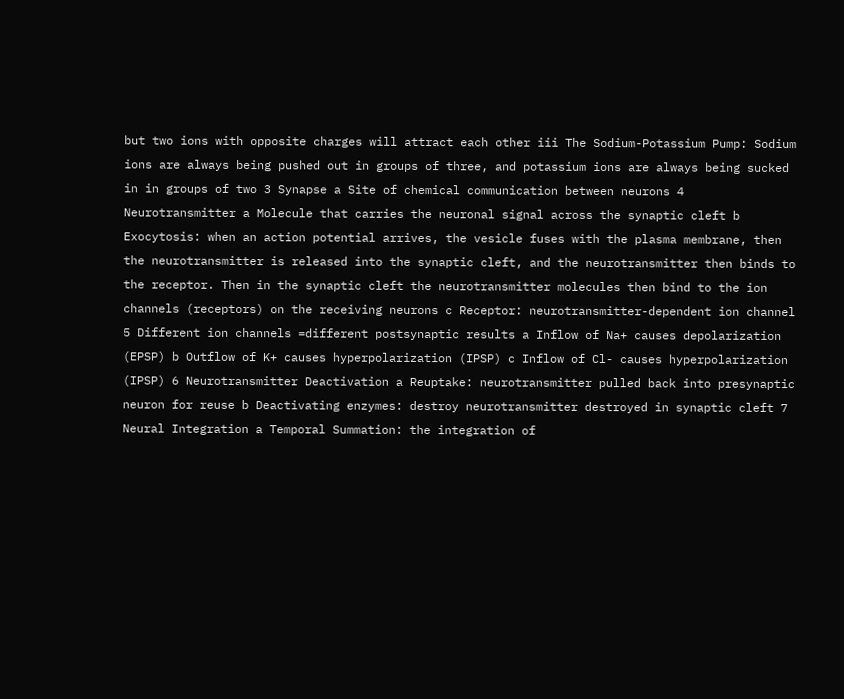but two ions with opposite charges will attract each other iii The Sodium-Potassium Pump: Sodium ions are always being pushed out in groups of three, and potassium ions are always being sucked in in groups of two 3 Synapse a Site of chemical communication between neurons 4 Neurotransmitter a Molecule that carries the neuronal signal across the synaptic cleft b Exocytosis: when an action potential arrives, the vesicle fuses with the plasma membrane, then the neurotransmitter is released into the synaptic cleft, and the neurotransmitter then binds to the receptor. Then in the synaptic cleft the neurotransmitter molecules then bind to the ion channels (receptors) on the receiving neurons c Receptor: neurotransmitter-dependent ion channel 5 Different ion channels =different postsynaptic results a Inflow of Na+ causes depolarization (EPSP) b Outflow of K+ causes hyperpolarization (IPSP) c Inflow of Cl- causes hyperpolarization (IPSP) 6 Neurotransmitter Deactivation a Reuptake: neurotransmitter pulled back into presynaptic neuron for reuse b Deactivating enzymes: destroy neurotransmitter destroyed in synaptic cleft 7 Neural Integration a Temporal Summation: the integration of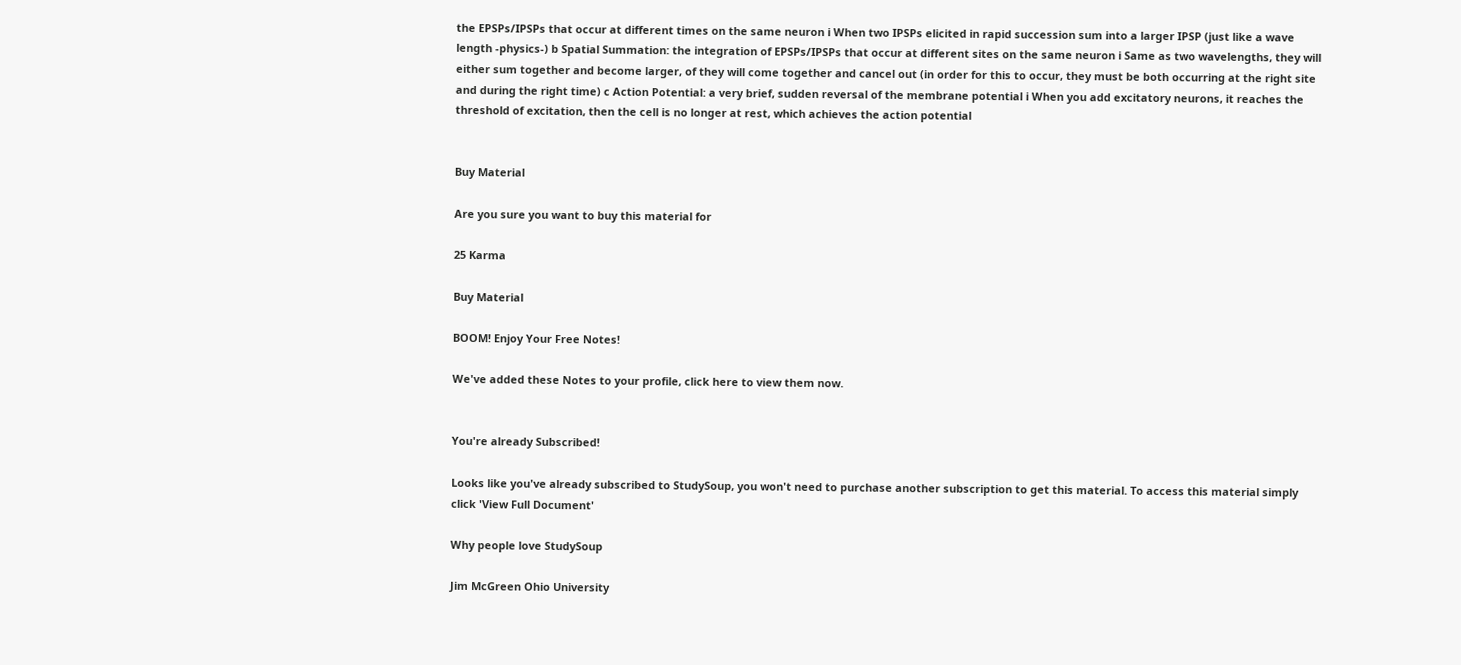the EPSPs/IPSPs that occur at different times on the same neuron i When two IPSPs elicited in rapid succession sum into a larger IPSP (just like a wave length -physics-) b Spatial Summation: the integration of EPSPs/IPSPs that occur at different sites on the same neuron i Same as two wavelengths, they will either sum together and become larger, of they will come together and cancel out (in order for this to occur, they must be both occurring at the right site and during the right time) c Action Potential: a very brief, sudden reversal of the membrane potential i When you add excitatory neurons, it reaches the threshold of excitation, then the cell is no longer at rest, which achieves the action potential


Buy Material

Are you sure you want to buy this material for

25 Karma

Buy Material

BOOM! Enjoy Your Free Notes!

We've added these Notes to your profile, click here to view them now.


You're already Subscribed!

Looks like you've already subscribed to StudySoup, you won't need to purchase another subscription to get this material. To access this material simply click 'View Full Document'

Why people love StudySoup

Jim McGreen Ohio University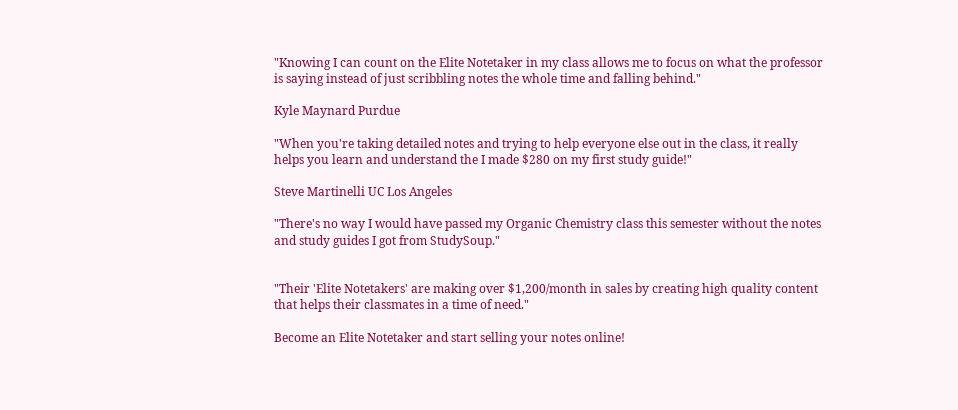"Knowing I can count on the Elite Notetaker in my class allows me to focus on what the professor is saying instead of just scribbling notes the whole time and falling behind."

Kyle Maynard Purdue

"When you're taking detailed notes and trying to help everyone else out in the class, it really helps you learn and understand the I made $280 on my first study guide!"

Steve Martinelli UC Los Angeles

"There's no way I would have passed my Organic Chemistry class this semester without the notes and study guides I got from StudySoup."


"Their 'Elite Notetakers' are making over $1,200/month in sales by creating high quality content that helps their classmates in a time of need."

Become an Elite Notetaker and start selling your notes online!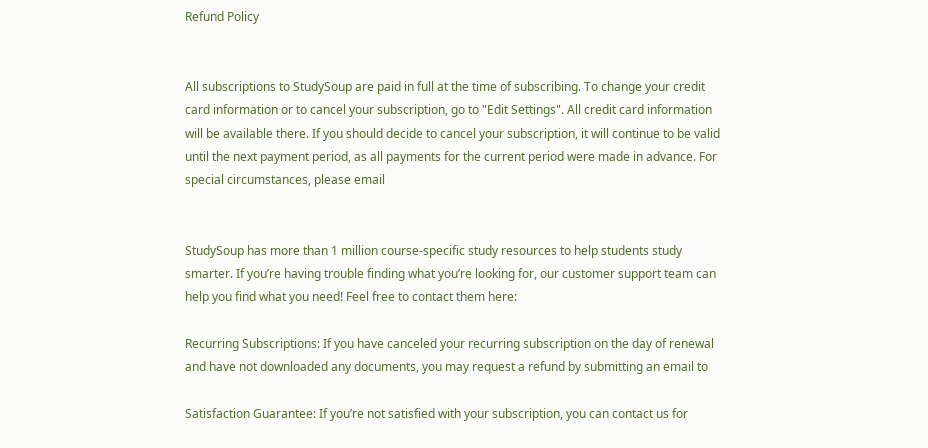Refund Policy


All subscriptions to StudySoup are paid in full at the time of subscribing. To change your credit card information or to cancel your subscription, go to "Edit Settings". All credit card information will be available there. If you should decide to cancel your subscription, it will continue to be valid until the next payment period, as all payments for the current period were made in advance. For special circumstances, please email


StudySoup has more than 1 million course-specific study resources to help students study smarter. If you’re having trouble finding what you’re looking for, our customer support team can help you find what you need! Feel free to contact them here:

Recurring Subscriptions: If you have canceled your recurring subscription on the day of renewal and have not downloaded any documents, you may request a refund by submitting an email to

Satisfaction Guarantee: If you’re not satisfied with your subscription, you can contact us for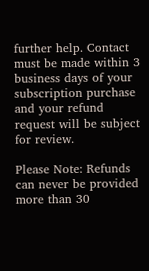further help. Contact must be made within 3 business days of your subscription purchase and your refund request will be subject for review.

Please Note: Refunds can never be provided more than 30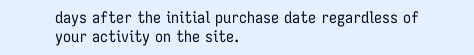days after the initial purchase date regardless of your activity on the site.